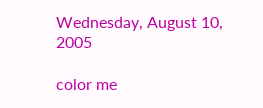Wednesday, August 10, 2005

color me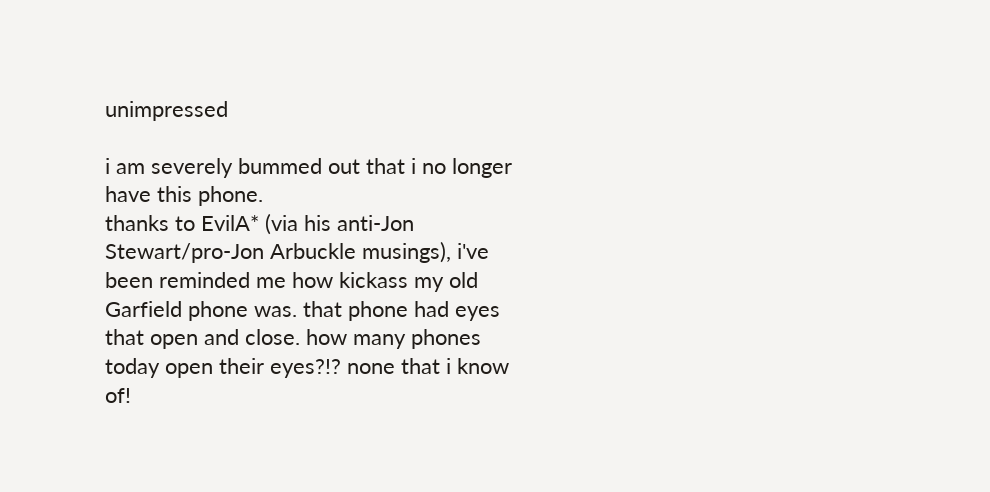unimpressed

i am severely bummed out that i no longer have this phone.
thanks to EvilA* (via his anti-Jon Stewart/pro-Jon Arbuckle musings), i've been reminded me how kickass my old Garfield phone was. that phone had eyes that open and close. how many phones today open their eyes?!? none that i know of!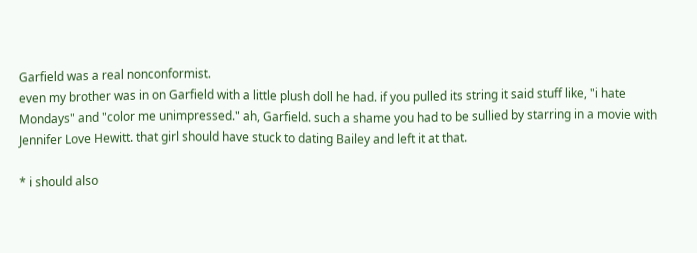Garfield was a real nonconformist.
even my brother was in on Garfield with a little plush doll he had. if you pulled its string it said stuff like, "i hate Mondays" and "color me unimpressed." ah, Garfield. such a shame you had to be sullied by starring in a movie with Jennifer Love Hewitt. that girl should have stuck to dating Bailey and left it at that.

* i should also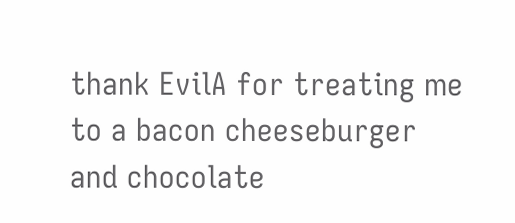thank EvilA for treating me to a bacon cheeseburger and chocolate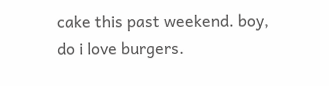cake this past weekend. boy, do i love burgers.